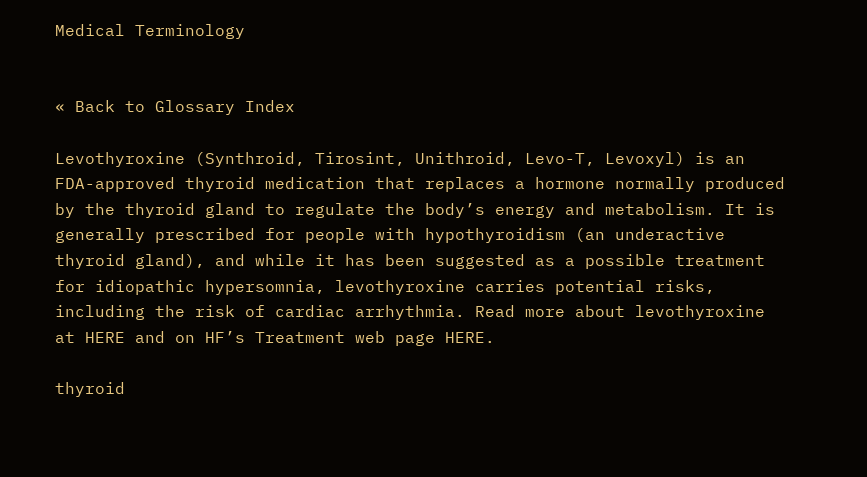Medical Terminology


« Back to Glossary Index

Levothyroxine (Synthroid, Tirosint, Unithroid, Levo-T, Levoxyl) is an FDA-approved thyroid medication that replaces a hormone normally produced by the thyroid gland to regulate the body’s energy and metabolism. It is generally prescribed for people with hypothyroidism (an underactive thyroid gland), and while it has been suggested as a possible treatment for idiopathic hypersomnia, levothyroxine carries potential risks, including the risk of cardiac arrhythmia. Read more about levothyroxine at HERE and on HF’s Treatment web page HERE.

thyroid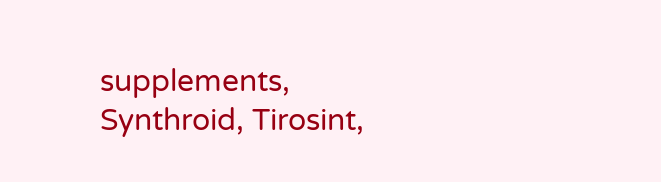supplements, Synthroid, Tirosint,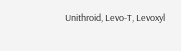Unithroid, Levo-T, Levoxyl